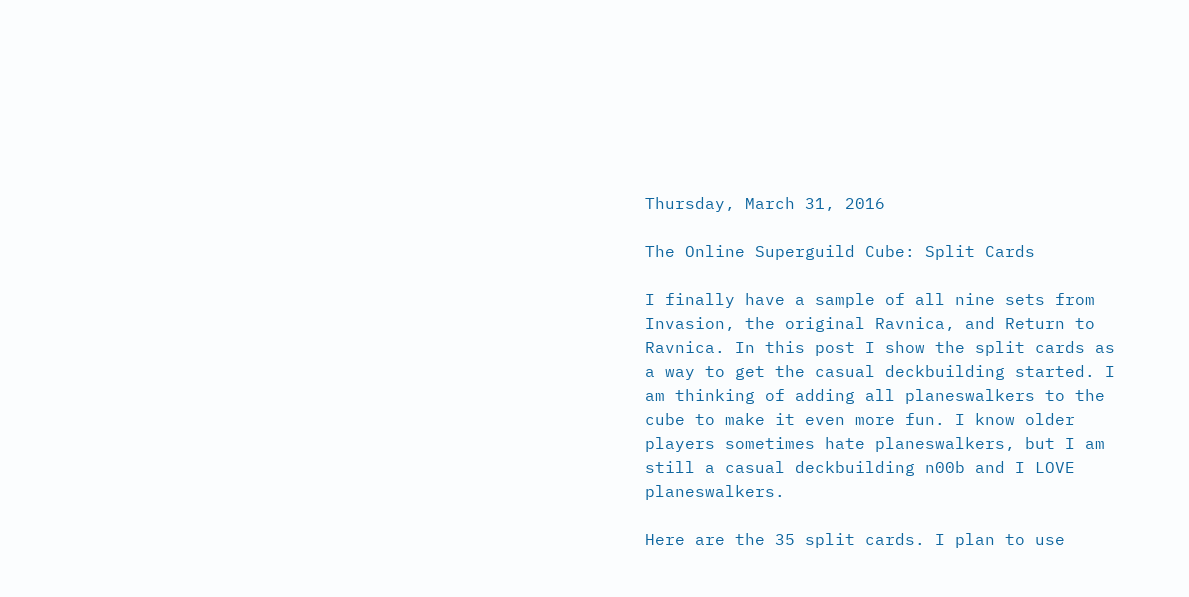Thursday, March 31, 2016

The Online Superguild Cube: Split Cards

I finally have a sample of all nine sets from Invasion, the original Ravnica, and Return to Ravnica. In this post I show the split cards as a way to get the casual deckbuilding started. I am thinking of adding all planeswalkers to the cube to make it even more fun. I know older players sometimes hate planeswalkers, but I am still a casual deckbuilding n00b and I LOVE planeswalkers.

Here are the 35 split cards. I plan to use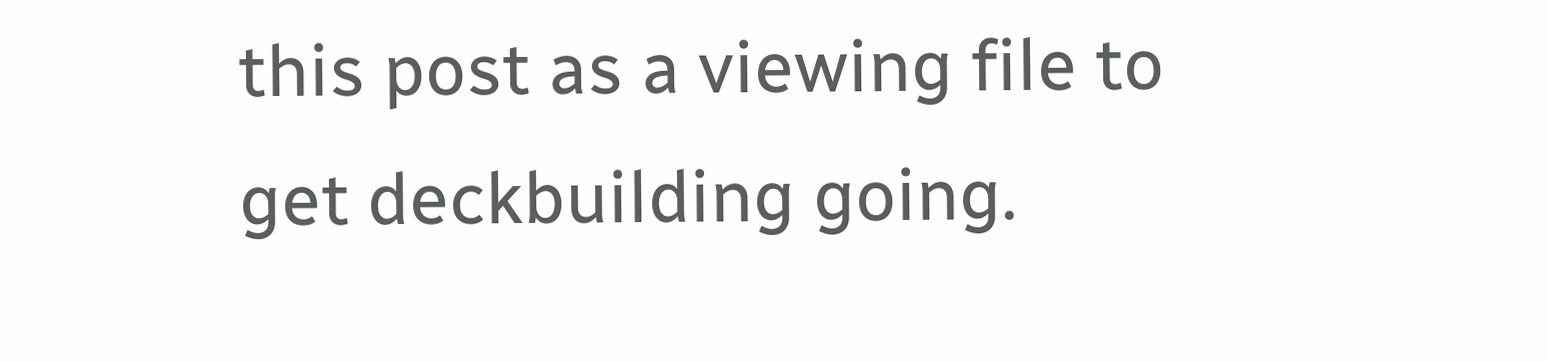this post as a viewing file to get deckbuilding going.